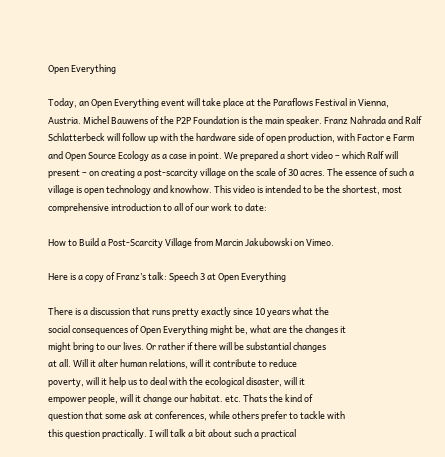Open Everything

Today, an Open Everything event will take place at the Paraflows Festival in Vienna, Austria. Michel Bauwens of the P2P Foundation is the main speaker. Franz Nahrada and Ralf Schlatterbeck will follow up with the hardware side of open production, with Factor e Farm and Open Source Ecology as a case in point. We prepared a short video – which Ralf will present – on creating a post-scarcity village on the scale of 30 acres. The essence of such a village is open technology and knowhow. This video is intended to be the shortest, most comprehensive introduction to all of our work to date:

How to Build a Post-Scarcity Village from Marcin Jakubowski on Vimeo.

Here is a copy of Franz’s talk: Speech 3 at Open Everything

There is a discussion that runs pretty exactly since 10 years what the
social consequences of Open Everything might be, what are the changes it
might bring to our lives. Or rather if there will be substantial changes
at all. Will it alter human relations, will it contribute to reduce
poverty, will it help us to deal with the ecological disaster, will it
empower people, will it change our habitat. etc. Thats the kind of
question that some ask at conferences, while others prefer to tackle with
this question practically. I will talk a bit about such a practical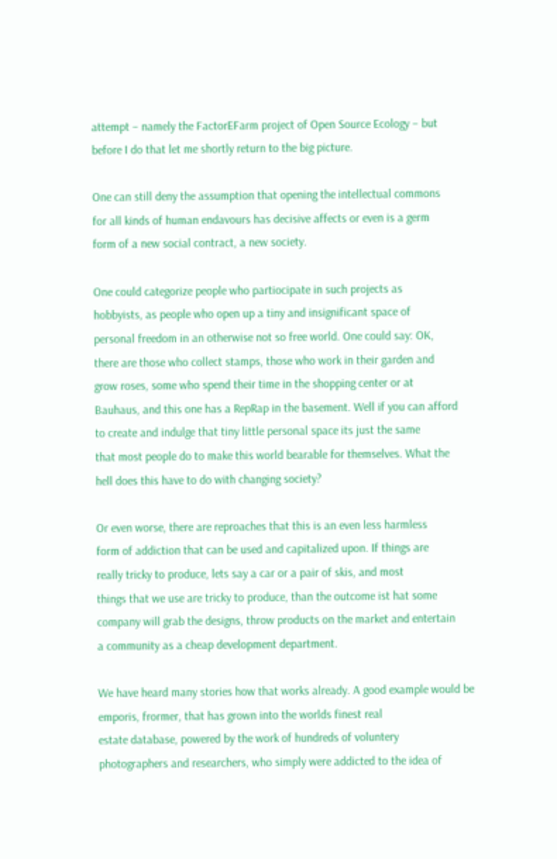attempt – namely the FactorEFarm project of Open Source Ecology – but
before I do that let me shortly return to the big picture.

One can still deny the assumption that opening the intellectual commons
for all kinds of human endavours has decisive affects or even is a germ
form of a new social contract, a new society.

One could categorize people who partiocipate in such projects as
hobbyists, as people who open up a tiny and insignificant space of
personal freedom in an otherwise not so free world. One could say: OK,
there are those who collect stamps, those who work in their garden and
grow roses, some who spend their time in the shopping center or at
Bauhaus, and this one has a RepRap in the basement. Well if you can afford
to create and indulge that tiny little personal space its just the same
that most people do to make this world bearable for themselves. What the
hell does this have to do with changing society?

Or even worse, there are reproaches that this is an even less harmless
form of addiction that can be used and capitalized upon. If things are
really tricky to produce, lets say a car or a pair of skis, and most
things that we use are tricky to produce, than the outcome ist hat some
company will grab the designs, throw products on the market and entertain
a community as a cheap development department.

We have heard many stories how that works already. A good example would be
emporis, frormer, that has grown into the worlds finest real
estate database, powered by the work of hundreds of voluntery
photographers and researchers, who simply were addicted to the idea of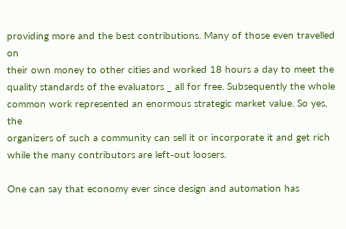providing more and the best contributions. Many of those even travelled on
their own money to other cities and worked 18 hours a day to meet the
quality standards of the evaluators _ all for free. Subsequently the whole
common work represented an enormous strategic market value. So yes, the
organizers of such a community can sell it or incorporate it and get rich
while the many contributors are left-out loosers.

One can say that economy ever since design and automation has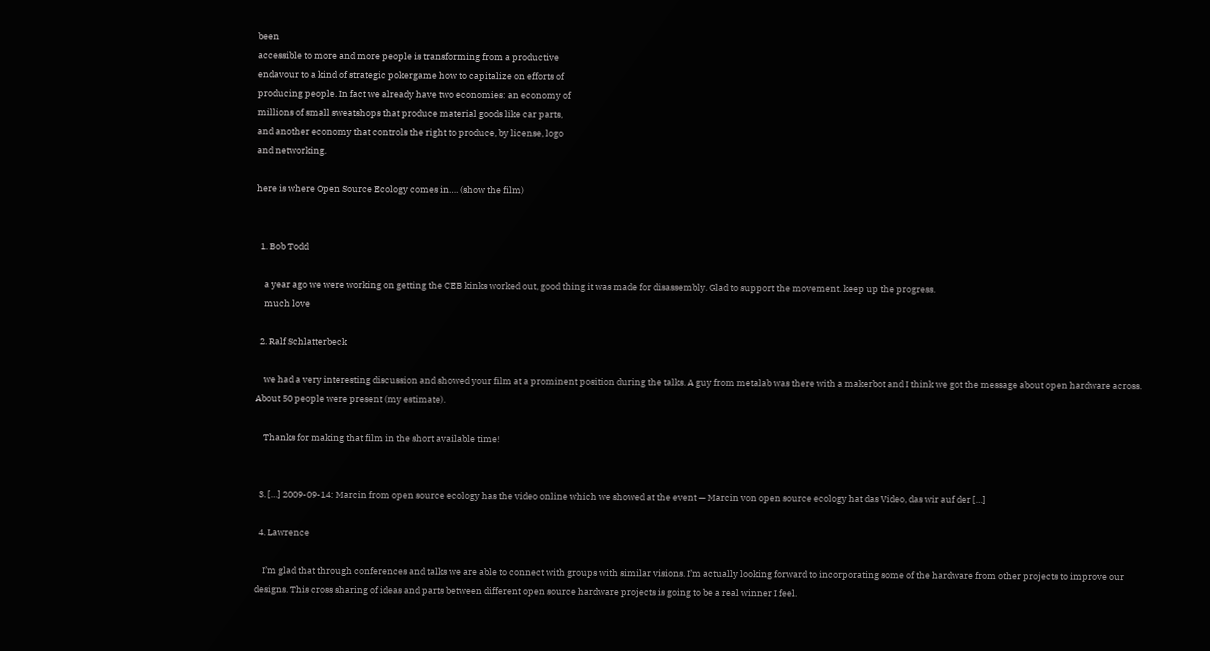been
accessible to more and more people is transforming from a productive
endavour to a kind of strategic pokergame how to capitalize on efforts of
producing people. In fact we already have two economies: an economy of
millions of small sweatshops that produce material goods like car parts,
and another economy that controls the right to produce, by license, logo
and networking.

here is where Open Source Ecology comes in…. (show the film)


  1. Bob Todd

    a year ago we were working on getting the CEB kinks worked out, good thing it was made for disassembly. Glad to support the movement. keep up the progress.
    much love

  2. Ralf Schlatterbeck

    we had a very interesting discussion and showed your film at a prominent position during the talks. A guy from metalab was there with a makerbot and I think we got the message about open hardware across. About 50 people were present (my estimate).

    Thanks for making that film in the short available time!


  3. […] 2009-09-14: Marcin from open source ecology has the video online which we showed at the event — Marcin von open source ecology hat das Video, das wir auf der […]

  4. Lawrence

    I’m glad that through conferences and talks we are able to connect with groups with similar visions. I’m actually looking forward to incorporating some of the hardware from other projects to improve our designs. This cross sharing of ideas and parts between different open source hardware projects is going to be a real winner I feel.